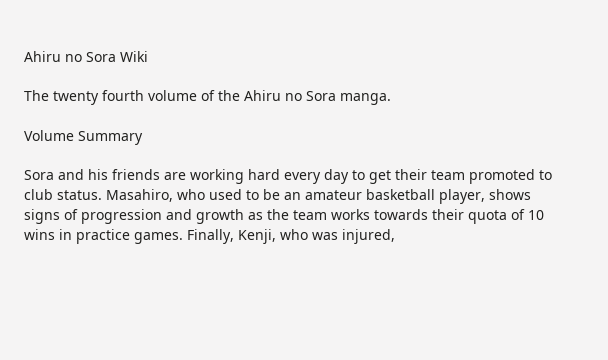Ahiru no Sora Wiki

The twenty fourth volume of the Ahiru no Sora manga.

Volume Summary

Sora and his friends are working hard every day to get their team promoted to club status. Masahiro, who used to be an amateur basketball player, shows signs of progression and growth as the team works towards their quota of 10 wins in practice games. Finally, Kenji, who was injured,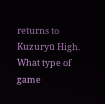returns to Kuzuryū High. What type of game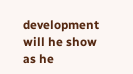development will he show as he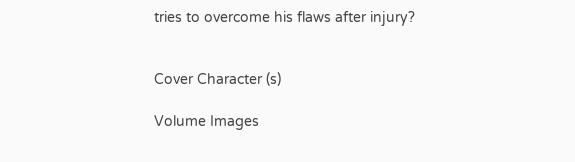tries to overcome his flaws after injury?


Cover Character (s)

Volume Images